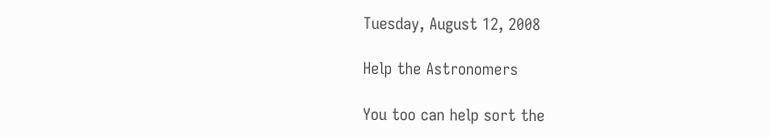Tuesday, August 12, 2008

Help the Astronomers

You too can help sort the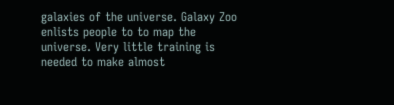galaxies of the universe. Galaxy Zoo enlists people to to map the universe. Very little training is needed to make almost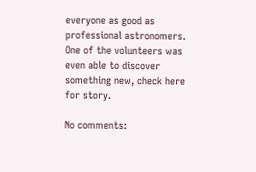everyone as good as professional astronomers. One of the volunteers was even able to discover something new, check here for story.

No comments: